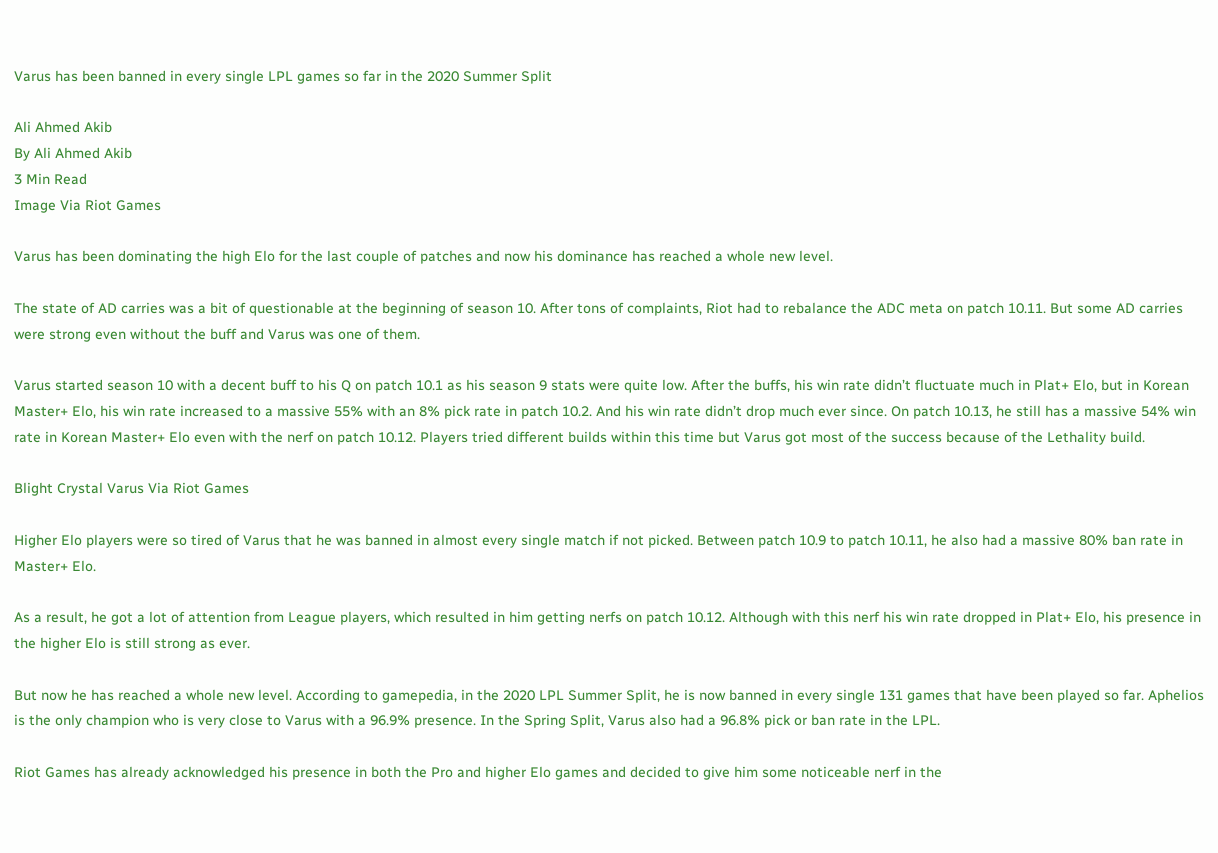Varus has been banned in every single LPL games so far in the 2020 Summer Split

Ali Ahmed Akib
By Ali Ahmed Akib
3 Min Read
Image Via Riot Games

Varus has been dominating the high Elo for the last couple of patches and now his dominance has reached a whole new level.

The state of AD carries was a bit of questionable at the beginning of season 10. After tons of complaints, Riot had to rebalance the ADC meta on patch 10.11. But some AD carries were strong even without the buff and Varus was one of them.

Varus started season 10 with a decent buff to his Q on patch 10.1 as his season 9 stats were quite low. After the buffs, his win rate didn’t fluctuate much in Plat+ Elo, but in Korean Master+ Elo, his win rate increased to a massive 55% with an 8% pick rate in patch 10.2. And his win rate didn’t drop much ever since. On patch 10.13, he still has a massive 54% win rate in Korean Master+ Elo even with the nerf on patch 10.12. Players tried different builds within this time but Varus got most of the success because of the Lethality build.

Blight Crystal Varus Via Riot Games

Higher Elo players were so tired of Varus that he was banned in almost every single match if not picked. Between patch 10.9 to patch 10.11, he also had a massive 80% ban rate in Master+ Elo.

As a result, he got a lot of attention from League players, which resulted in him getting nerfs on patch 10.12. Although with this nerf his win rate dropped in Plat+ Elo, his presence in the higher Elo is still strong as ever.

But now he has reached a whole new level. According to gamepedia, in the 2020 LPL Summer Split, he is now banned in every single 131 games that have been played so far. Aphelios is the only champion who is very close to Varus with a 96.9% presence. In the Spring Split, Varus also had a 96.8% pick or ban rate in the LPL.

Riot Games has already acknowledged his presence in both the Pro and higher Elo games and decided to give him some noticeable nerf in the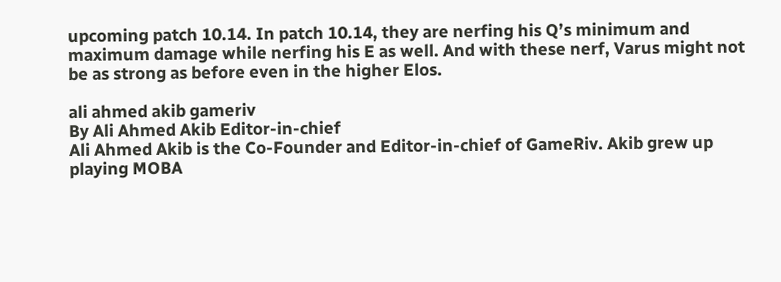upcoming patch 10.14. In patch 10.14, they are nerfing his Q’s minimum and maximum damage while nerfing his E as well. And with these nerf, Varus might not be as strong as before even in the higher Elos.

ali ahmed akib gameriv
By Ali Ahmed Akib Editor-in-chief
Ali Ahmed Akib is the Co-Founder and Editor-in-chief of GameRiv. Akib grew up playing MOBA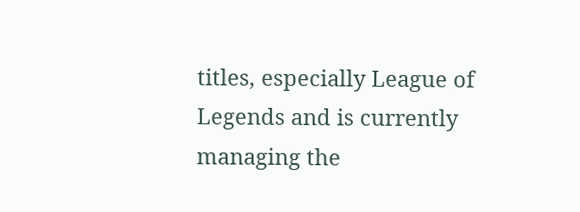titles, especially League of Legends and is currently managing the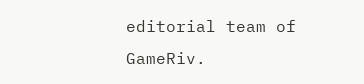editorial team of GameRiv.